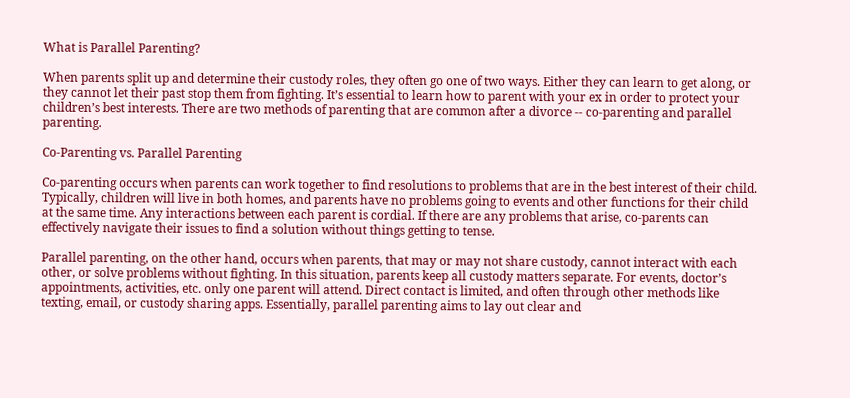What is Parallel Parenting?

When parents split up and determine their custody roles, they often go one of two ways. Either they can learn to get along, or they cannot let their past stop them from fighting. It’s essential to learn how to parent with your ex in order to protect your children’s best interests. There are two methods of parenting that are common after a divorce -- co-parenting and parallel parenting.

Co-Parenting vs. Parallel Parenting

Co-parenting occurs when parents can work together to find resolutions to problems that are in the best interest of their child. Typically, children will live in both homes, and parents have no problems going to events and other functions for their child at the same time. Any interactions between each parent is cordial. If there are any problems that arise, co-parents can effectively navigate their issues to find a solution without things getting to tense.

Parallel parenting, on the other hand, occurs when parents, that may or may not share custody, cannot interact with each other, or solve problems without fighting. In this situation, parents keep all custody matters separate. For events, doctor’s appointments, activities, etc. only one parent will attend. Direct contact is limited, and often through other methods like texting, email, or custody sharing apps. Essentially, parallel parenting aims to lay out clear and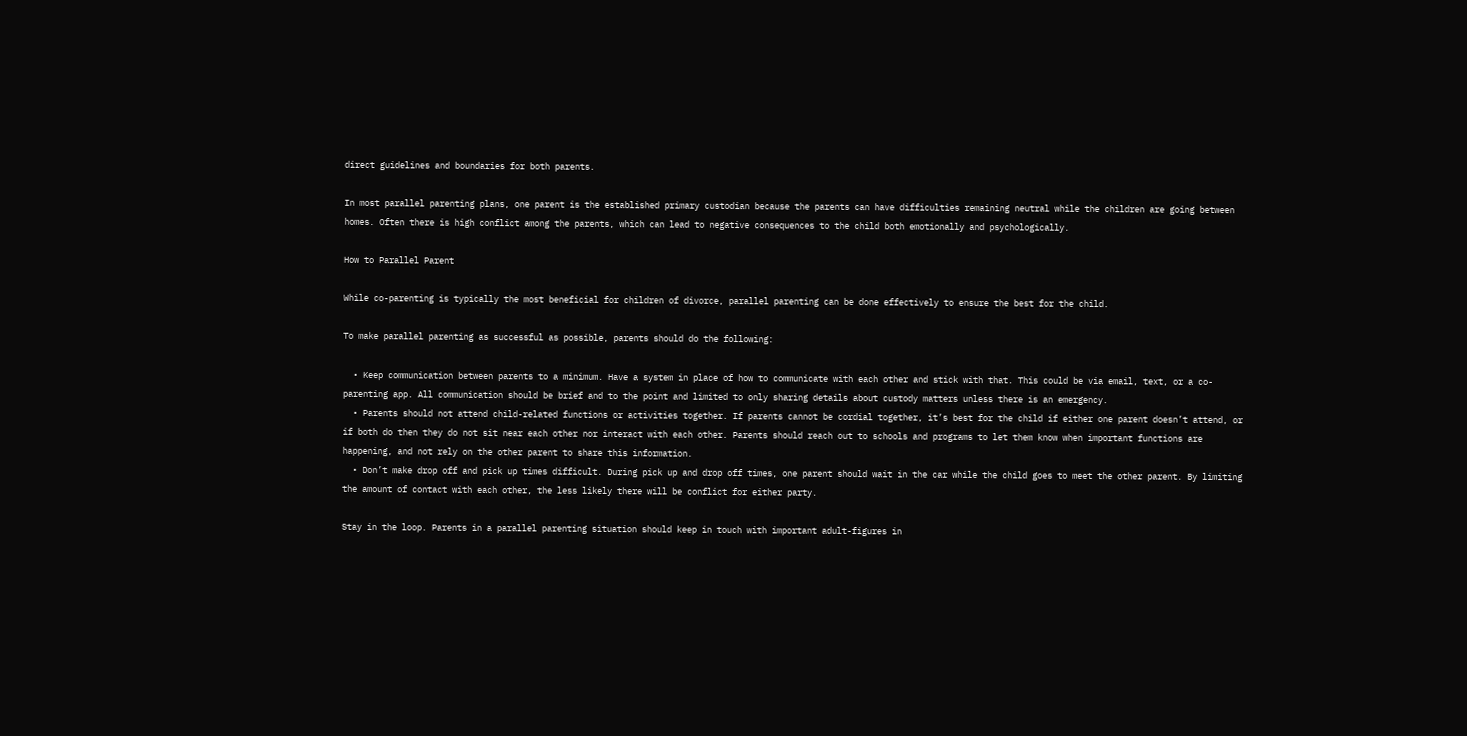direct guidelines and boundaries for both parents.

In most parallel parenting plans, one parent is the established primary custodian because the parents can have difficulties remaining neutral while the children are going between homes. Often there is high conflict among the parents, which can lead to negative consequences to the child both emotionally and psychologically.

How to Parallel Parent

While co-parenting is typically the most beneficial for children of divorce, parallel parenting can be done effectively to ensure the best for the child.

To make parallel parenting as successful as possible, parents should do the following:

  • Keep communication between parents to a minimum. Have a system in place of how to communicate with each other and stick with that. This could be via email, text, or a co-parenting app. All communication should be brief and to the point and limited to only sharing details about custody matters unless there is an emergency.
  • Parents should not attend child-related functions or activities together. If parents cannot be cordial together, it’s best for the child if either one parent doesn’t attend, or if both do then they do not sit near each other nor interact with each other. Parents should reach out to schools and programs to let them know when important functions are happening, and not rely on the other parent to share this information.
  • Don’t make drop off and pick up times difficult. During pick up and drop off times, one parent should wait in the car while the child goes to meet the other parent. By limiting the amount of contact with each other, the less likely there will be conflict for either party.

Stay in the loop. Parents in a parallel parenting situation should keep in touch with important adult-figures in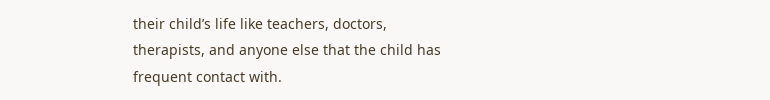their child’s life like teachers, doctors, therapists, and anyone else that the child has frequent contact with.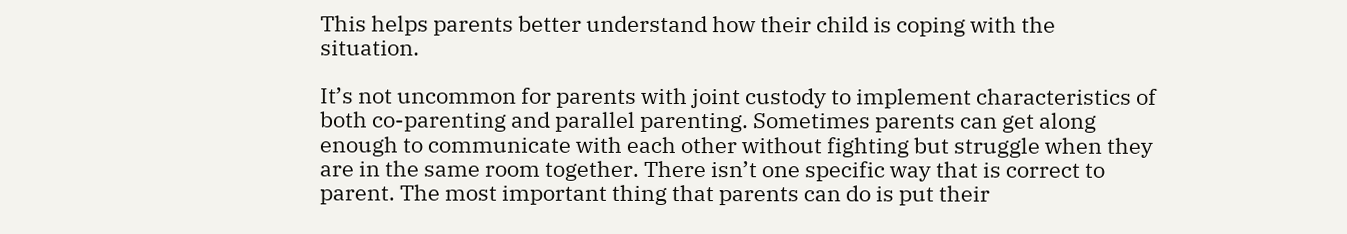This helps parents better understand how their child is coping with the situation.

It’s not uncommon for parents with joint custody to implement characteristics of both co-parenting and parallel parenting. Sometimes parents can get along enough to communicate with each other without fighting but struggle when they are in the same room together. There isn’t one specific way that is correct to parent. The most important thing that parents can do is put their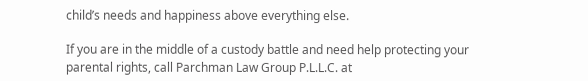child’s needs and happiness above everything else.

If you are in the middle of a custody battle and need help protecting your parental rights, call Parchman Law Group P.L.L.C. at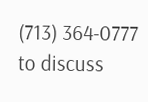(713) 364-0777 to discuss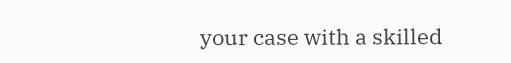your case with a skilled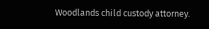Woodlands child custody attorney.